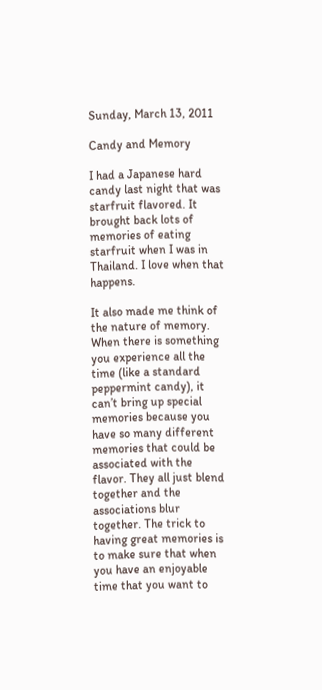Sunday, March 13, 2011

Candy and Memory

I had a Japanese hard candy last night that was starfruit flavored. It brought back lots of memories of eating starfruit when I was in Thailand. I love when that happens.

It also made me think of the nature of memory. When there is something you experience all the time (like a standard peppermint candy), it can’t bring up special memories because you have so many different memories that could be associated with the flavor. They all just blend together and the associations blur together. The trick to having great memories is to make sure that when you have an enjoyable time that you want to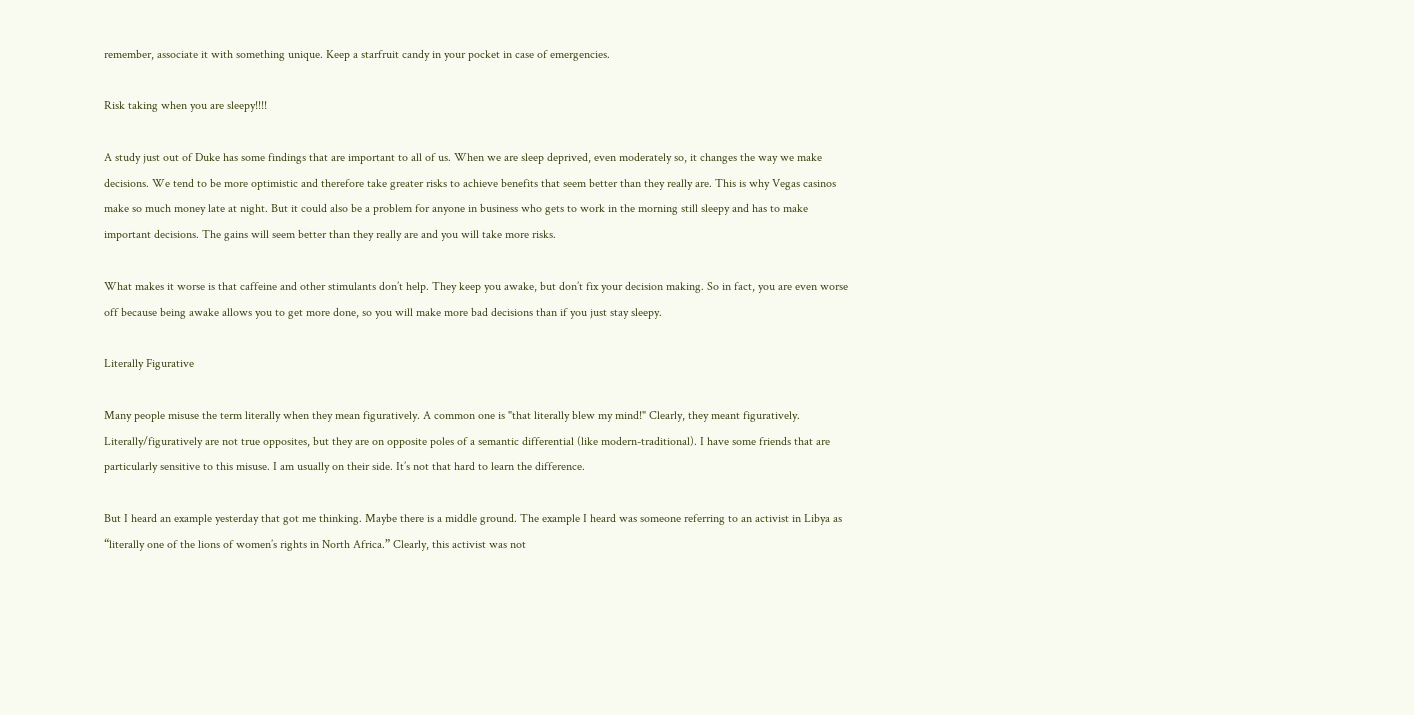remember, associate it with something unique. Keep a starfruit candy in your pocket in case of emergencies.

Risk taking when you are sleepy!!!!

A study just out of Duke has some findings that are important to all of us. When we are sleep deprived, even moderately so, it changes the way we make decisions. We tend to be more optimistic and therefore take greater risks to achieve benefits that seem better than they really are. This is why Vegas casinos make so much money late at night. But it could also be a problem for anyone in business who gets to work in the morning still sleepy and has to make important decisions. The gains will seem better than they really are and you will take more risks.

What makes it worse is that caffeine and other stimulants don’t help. They keep you awake, but don’t fix your decision making. So in fact, you are even worse off because being awake allows you to get more done, so you will make more bad decisions than if you just stay sleepy.

Literally Figurative

Many people misuse the term literally when they mean figuratively. A common one is "that literally blew my mind!" Clearly, they meant figuratively. Literally/figuratively are not true opposites, but they are on opposite poles of a semantic differential (like modern-traditional). I have some friends that are particularly sensitive to this misuse. I am usually on their side. It’s not that hard to learn the difference.

But I heard an example yesterday that got me thinking. Maybe there is a middle ground. The example I heard was someone referring to an activist in Libya as “literally one of the lions of women’s rights in North Africa.” Clearly, this activist was not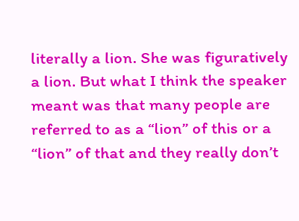literally a lion. She was figuratively a lion. But what I think the speaker meant was that many people are referred to as a “lion” of this or a “lion” of that and they really don’t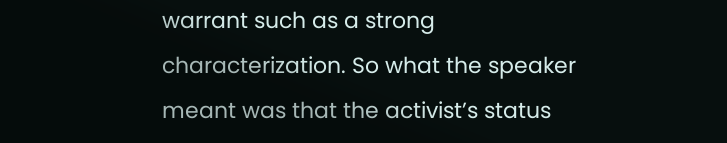warrant such as a strong characterization. So what the speaker meant was that the activist’s status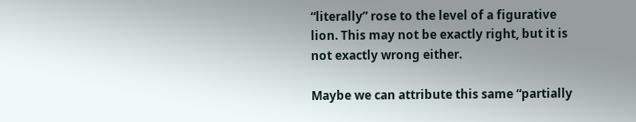“literally” rose to the level of a figurative lion. This may not be exactly right, but it is not exactly wrong either.

Maybe we can attribute this same “partially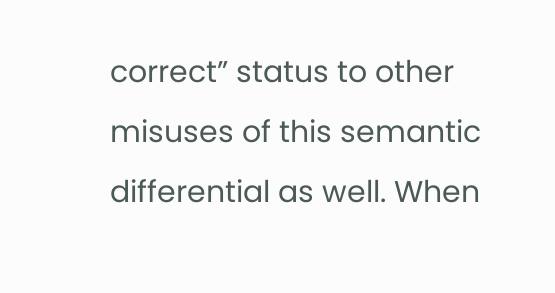correct” status to other misuses of this semantic differential as well. When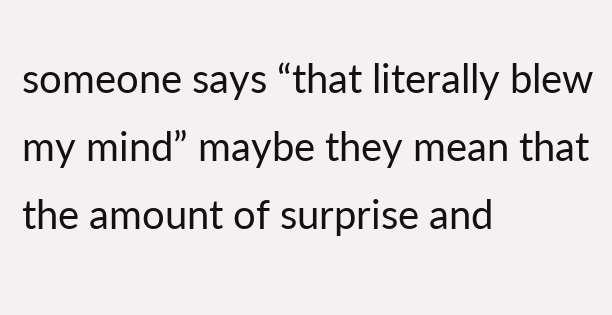someone says “that literally blew my mind” maybe they mean that the amount of surprise and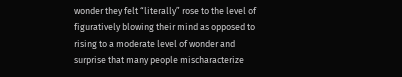wonder they felt “literally” rose to the level of figuratively blowing their mind as opposed to rising to a moderate level of wonder and surprise that many people mischaracterize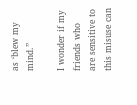as ‘blew my mind.”

I wonder if my friends who are sensitive to this misuse can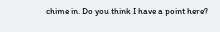chime in. Do you think I have a point here?